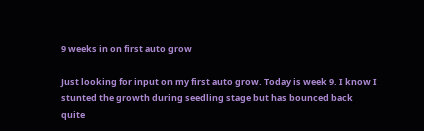9 weeks in on first auto grow

Just looking for input on my first auto grow. Today is week 9. I know I stunted the growth during seedling stage but has bounced back quite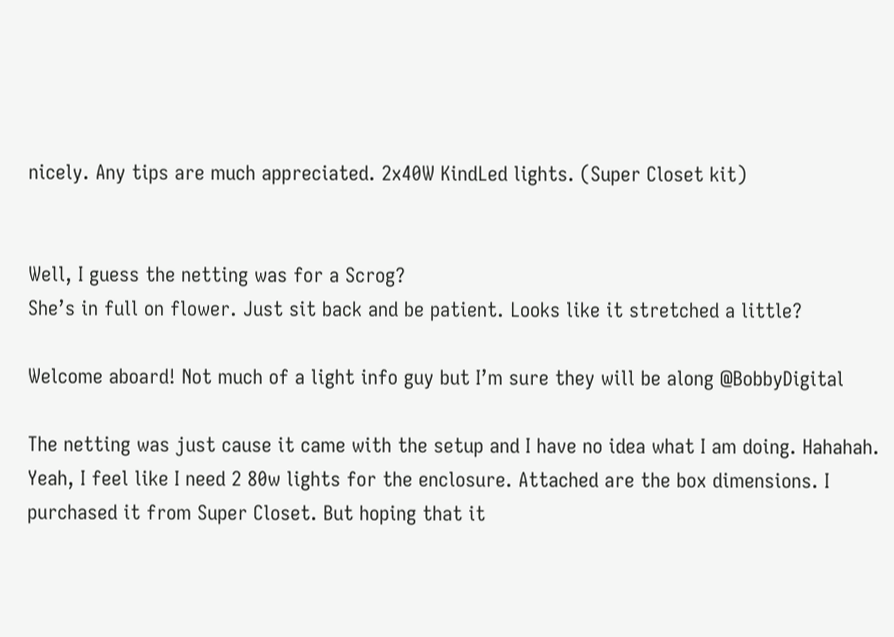nicely. Any tips are much appreciated. 2x40W KindLed lights. (Super Closet kit)


Well, I guess the netting was for a Scrog?
She’s in full on flower. Just sit back and be patient. Looks like it stretched a little?

Welcome aboard! Not much of a light info guy but I’m sure they will be along @BobbyDigital

The netting was just cause it came with the setup and I have no idea what I am doing. Hahahah. Yeah, I feel like I need 2 80w lights for the enclosure. Attached are the box dimensions. I purchased it from Super Closet. But hoping that it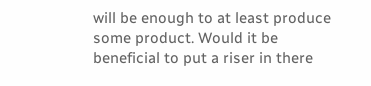will be enough to at least produce some product. Would it be beneficial to put a riser in there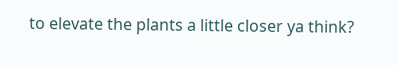to elevate the plants a little closer ya think?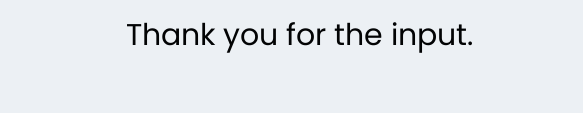Thank you for the input.